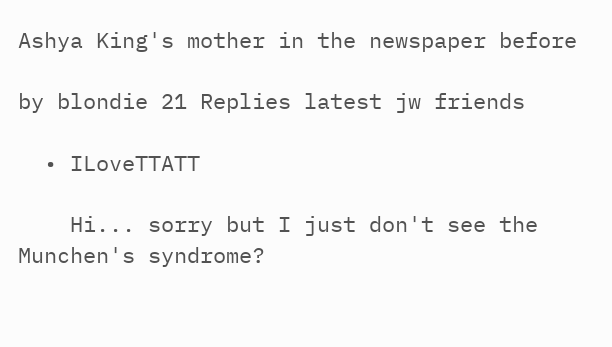Ashya King's mother in the newspaper before

by blondie 21 Replies latest jw friends

  • ILoveTTATT

    Hi... sorry but I just don't see the Munchen's syndrome?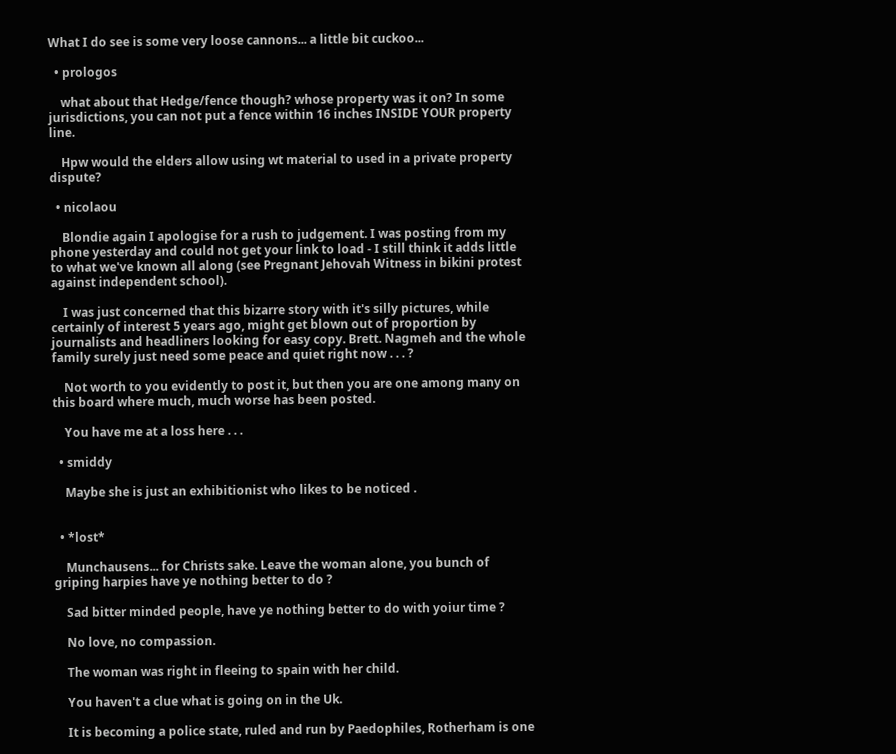What I do see is some very loose cannons... a little bit cuckoo...

  • prologos

    what about that Hedge/fence though? whose property was it on? In some jurisdictions, you can not put a fence within 16 inches INSIDE YOUR property line.

    Hpw would the elders allow using wt material to used in a private property dispute?

  • nicolaou

    Blondie again I apologise for a rush to judgement. I was posting from my phone yesterday and could not get your link to load - I still think it adds little to what we've known all along (see Pregnant Jehovah Witness in bikini protest against independent school).

    I was just concerned that this bizarre story with it's silly pictures, while certainly of interest 5 years ago, might get blown out of proportion by journalists and headliners looking for easy copy. Brett. Nagmeh and the whole family surely just need some peace and quiet right now . . . ?

    Not worth to you evidently to post it, but then you are one among many on this board where much, much worse has been posted.

    You have me at a loss here . . .

  • smiddy

    Maybe she is just an exhibitionist who likes to be noticed .


  • *lost*

    Munchausens... for Christs sake. Leave the woman alone, you bunch of griping harpies have ye nothing better to do ?

    Sad bitter minded people, have ye nothing better to do with yoiur time ?

    No love, no compassion.

    The woman was right in fleeing to spain with her child.

    You haven't a clue what is going on in the Uk.

    It is becoming a police state, ruled and run by Paedophiles, Rotherham is one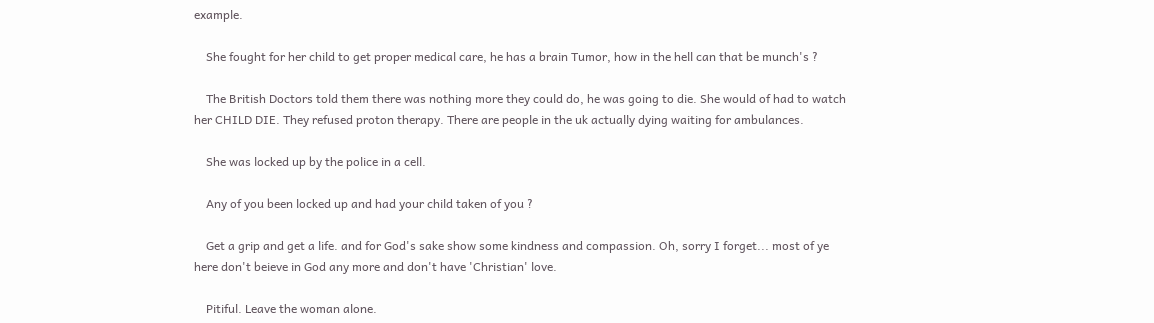example.

    She fought for her child to get proper medical care, he has a brain Tumor, how in the hell can that be munch's ?

    The British Doctors told them there was nothing more they could do, he was going to die. She would of had to watch her CHILD DIE. They refused proton therapy. There are people in the uk actually dying waiting for ambulances.

    She was locked up by the police in a cell.

    Any of you been locked up and had your child taken of you ?

    Get a grip and get a life. and for God's sake show some kindness and compassion. Oh, sorry I forget... most of ye here don't beieve in God any more and don't have 'Christian' love.

    Pitiful. Leave the woman alone.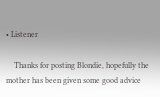• Listener

    Thanks for posting Blondie, hopefully the mother has been given some good advice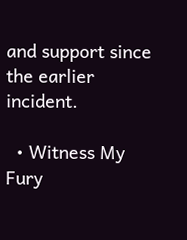and support since the earlier incident.

  • Witness My Fury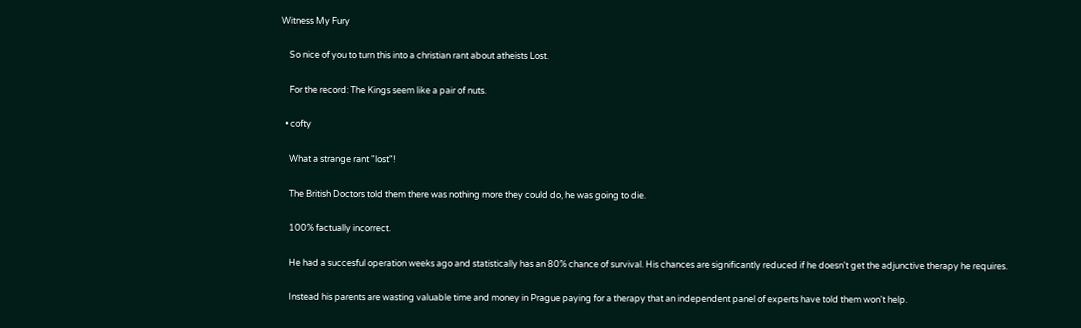Witness My Fury

    So nice of you to turn this into a christian rant about atheists Lost.

    For the record: The Kings seem like a pair of nuts.

  • cofty

    What a strange rant "lost"!

    The British Doctors told them there was nothing more they could do, he was going to die.

    100% factually incorrect.

    He had a succesful operation weeks ago and statistically has an 80% chance of survival. His chances are significantly reduced if he doesn't get the adjunctive therapy he requires.

    Instead his parents are wasting valuable time and money in Prague paying for a therapy that an independent panel of experts have told them won't help.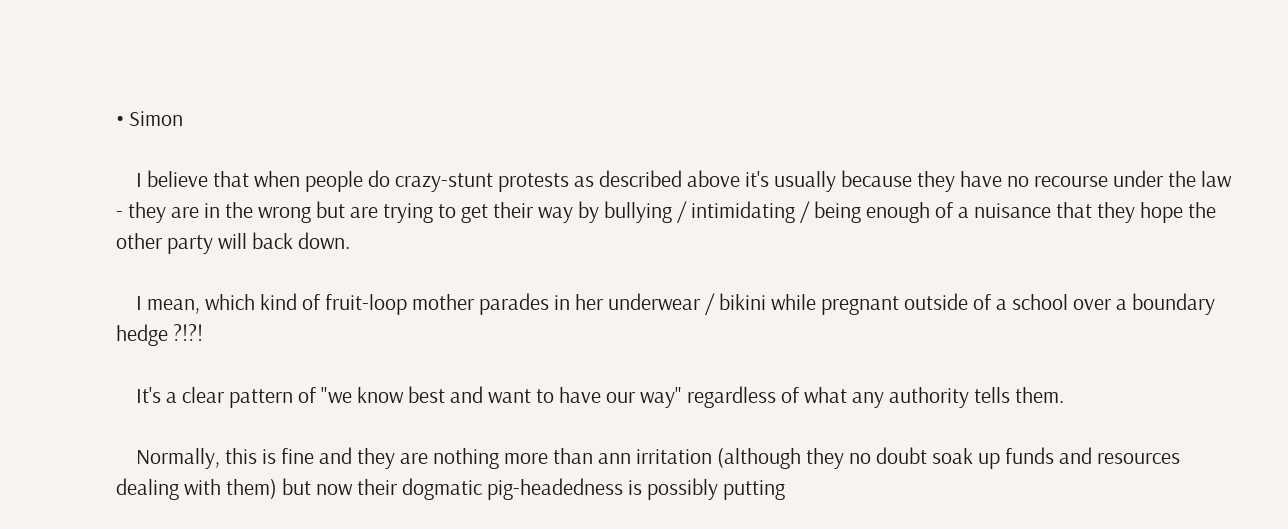• Simon

    I believe that when people do crazy-stunt protests as described above it's usually because they have no recourse under the law - they are in the wrong but are trying to get their way by bullying / intimidating / being enough of a nuisance that they hope the other party will back down.

    I mean, which kind of fruit-loop mother parades in her underwear / bikini while pregnant outside of a school over a boundary hedge ?!?!

    It's a clear pattern of "we know best and want to have our way" regardless of what any authority tells them.

    Normally, this is fine and they are nothing more than ann irritation (although they no doubt soak up funds and resources dealing with them) but now their dogmatic pig-headedness is possibly putting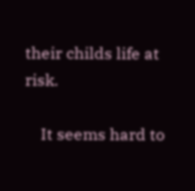their childs life at risk.

    It seems hard to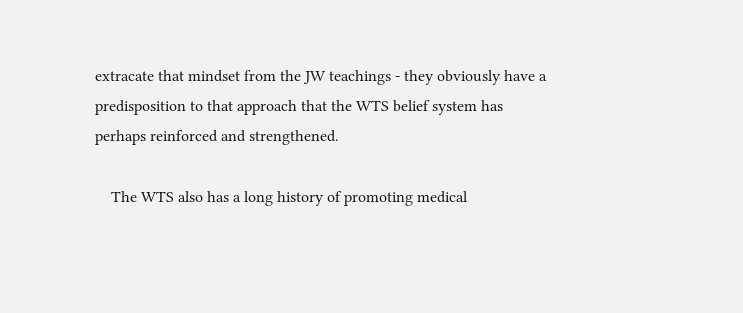extracate that mindset from the JW teachings - they obviously have a predisposition to that approach that the WTS belief system has perhaps reinforced and strengthened.

    The WTS also has a long history of promoting medical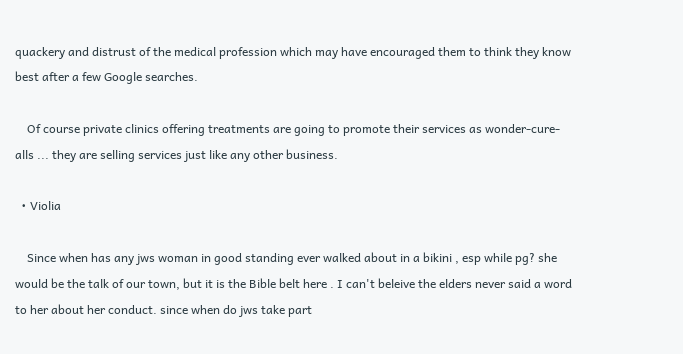quackery and distrust of the medical profession which may have encouraged them to think they know best after a few Google searches.

    Of course private clinics offering treatments are going to promote their services as wonder-cure-alls ... they are selling services just like any other business.

  • Violia

    Since when has any jws woman in good standing ever walked about in a bikini , esp while pg? she would be the talk of our town, but it is the Bible belt here . I can't beleive the elders never said a word to her about her conduct. since when do jws take part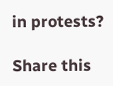in protests?

Share this